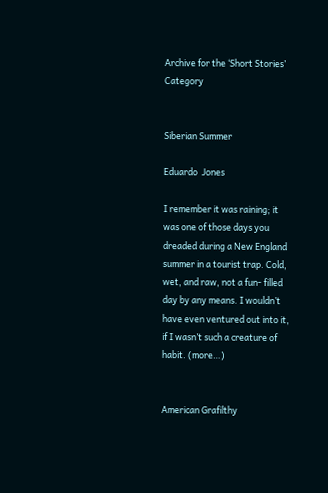Archive for the ‘Short Stories’ Category


Siberian Summer

Eduardo  Jones

I remember it was raining; it was one of those days you dreaded during a New England summer in a tourist trap. Cold, wet, and raw, not a fun- filled day by any means. I wouldn’t have even ventured out into it, if I wasn’t such a creature of habit. (more…)


American Grafilthy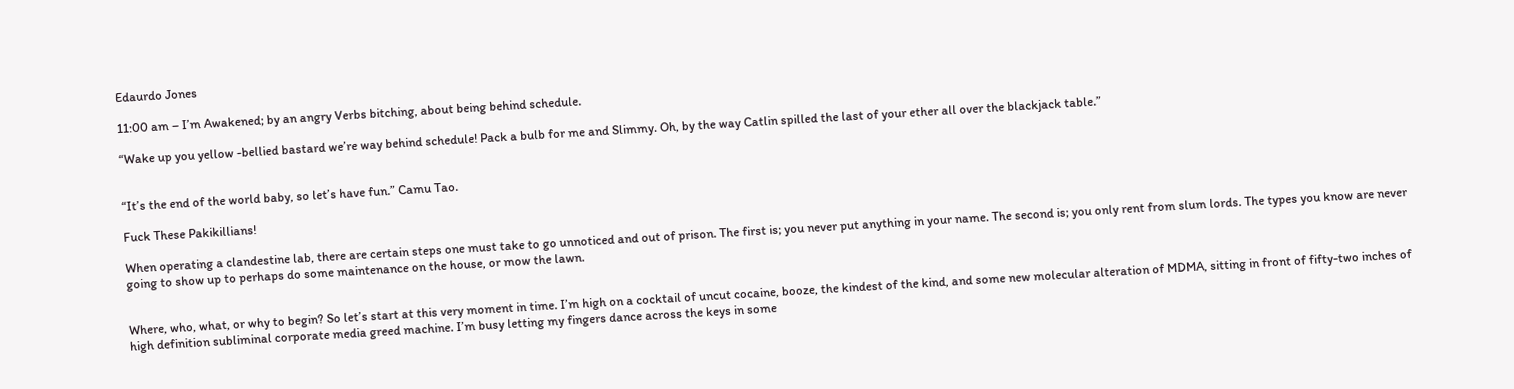Edaurdo Jones

11:00 am – I’m Awakened; by an angry Verbs bitching, about being behind schedule.

“Wake up you yellow -bellied bastard we’re way behind schedule! Pack a bulb for me and Slimmy. Oh, by the way Catlin spilled the last of your ether all over the blackjack table.”


“It’s the end of the world baby, so let’s have fun.” Camu Tao.

Fuck These Pakikillians!

When operating a clandestine lab, there are certain steps one must take to go unnoticed and out of prison. The first is; you never put anything in your name. The second is; you only rent from slum lords. The types you know are never going to show up to perhaps do some maintenance on the house, or mow the lawn.


Where, who, what, or why to begin? So let’s start at this very moment in time. I’m high on a cocktail of uncut cocaine, booze, the kindest of the kind, and some new molecular alteration of MDMA, sitting in front of fifty-two inches of high definition subliminal corporate media greed machine. I’m busy letting my fingers dance across the keys in some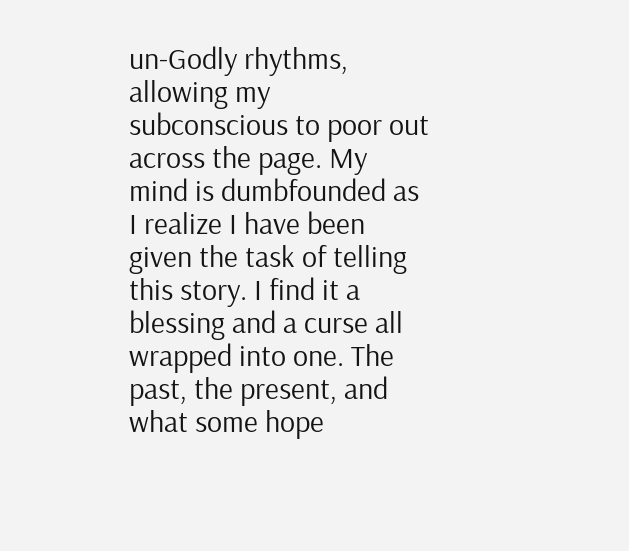un-Godly rhythms, allowing my subconscious to poor out across the page. My mind is dumbfounded as I realize I have been given the task of telling this story. I find it a blessing and a curse all wrapped into one. The past, the present, and what some hope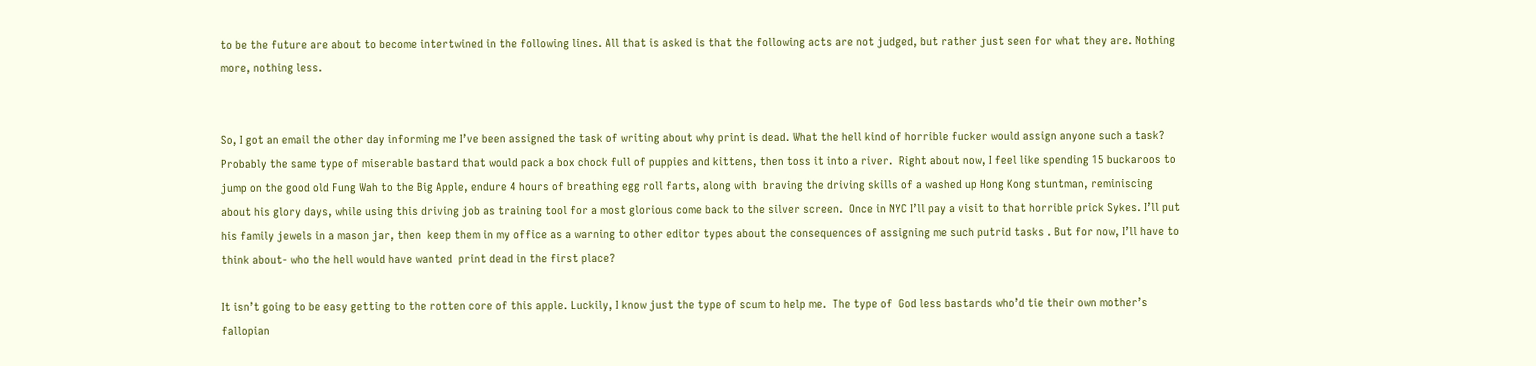to be the future are about to become intertwined in the following lines. All that is asked is that the following acts are not judged, but rather just seen for what they are. Nothing more, nothing less.


So, I got an email the other day informing me I’ve been assigned the task of writing about why print is dead. What the hell kind of horrible fucker would assign anyone such a task?  Probably the same type of miserable bastard that would pack a box chock full of puppies and kittens, then toss it into a river.  Right about now, I feel like spending 15 buckaroos to  jump on the good old Fung Wah to the Big Apple, endure 4 hours of breathing egg roll farts, along with  braving the driving skills of a washed up Hong Kong stuntman, reminiscing about his glory days, while using this driving job as training tool for a most glorious come back to the silver screen.  Once in NYC I’ll pay a visit to that horrible prick Sykes. I’ll put his family jewels in a mason jar, then  keep them in my office as a warning to other editor types about the consequences of assigning me such putrid tasks . But for now, I’ll have to think about- who the hell would have wanted  print dead in the first place?

It isn’t going to be easy getting to the rotten core of this apple. Luckily, I know just the type of scum to help me.  The type of  God less bastards who’d tie their own mother’s fallopian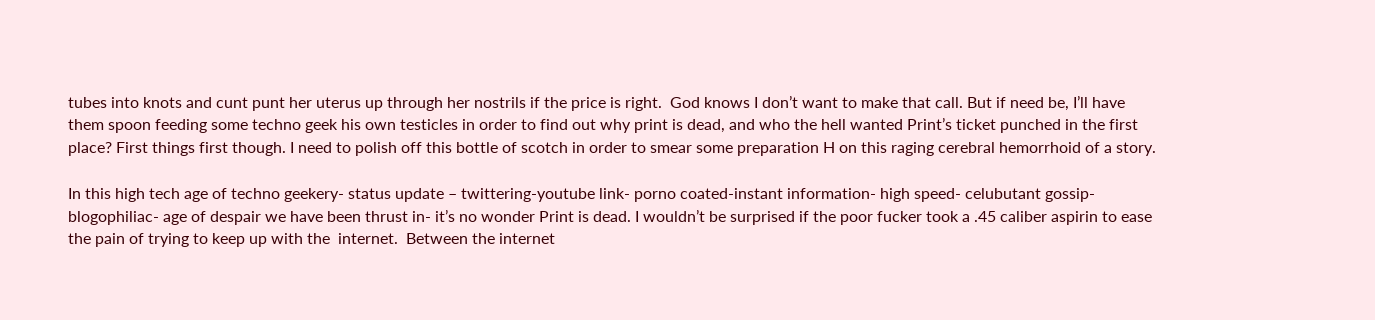tubes into knots and cunt punt her uterus up through her nostrils if the price is right.  God knows I don’t want to make that call. But if need be, I’ll have them spoon feeding some techno geek his own testicles in order to find out why print is dead, and who the hell wanted Print’s ticket punched in the first place? First things first though. I need to polish off this bottle of scotch in order to smear some preparation H on this raging cerebral hemorrhoid of a story.

In this high tech age of techno geekery- status update – twittering-youtube link- porno coated-instant information- high speed- celubutant gossip- blogophiliac- age of despair we have been thrust in- it’s no wonder Print is dead. I wouldn’t be surprised if the poor fucker took a .45 caliber aspirin to ease the pain of trying to keep up with the  internet.  Between the internet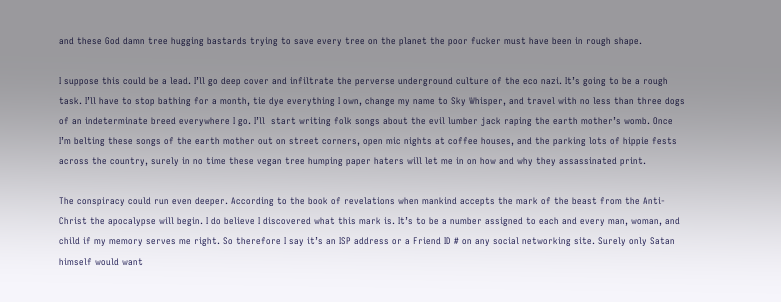and these God damn tree hugging bastards trying to save every tree on the planet the poor fucker must have been in rough shape.

I suppose this could be a lead. I’ll go deep cover and infiltrate the perverse underground culture of the eco nazi. It’s going to be a rough task. I’ll have to stop bathing for a month, tie dye everything I own, change my name to Sky Whisper, and travel with no less than three dogs of an indeterminate breed everywhere I go. I’ll  start writing folk songs about the evil lumber jack raping the earth mother’s womb. Once I’m belting these songs of the earth mother out on street corners, open mic nights at coffee houses, and the parking lots of hippie fests across the country, surely in no time these vegan tree humping paper haters will let me in on how and why they assassinated print.

The conspiracy could run even deeper. According to the book of revelations when mankind accepts the mark of the beast from the Anti-Christ the apocalypse will begin. I do believe I discovered what this mark is. It’s to be a number assigned to each and every man, woman, and child if my memory serves me right. So therefore I say it’s an ISP address or a Friend ID # on any social networking site. Surely only Satan himself would want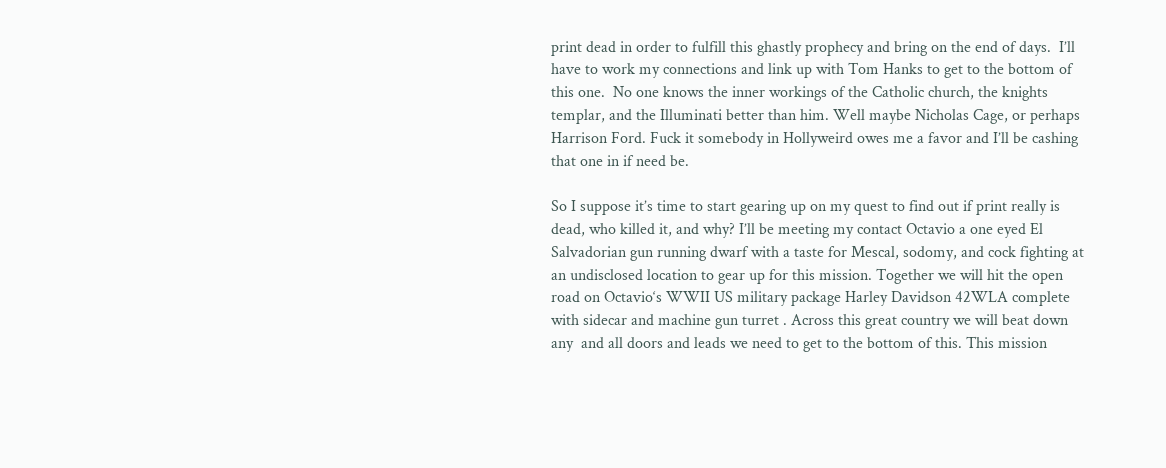print dead in order to fulfill this ghastly prophecy and bring on the end of days.  I’ll have to work my connections and link up with Tom Hanks to get to the bottom of this one.  No one knows the inner workings of the Catholic church, the knights templar, and the Illuminati better than him. Well maybe Nicholas Cage, or perhaps Harrison Ford. Fuck it somebody in Hollyweird owes me a favor and I’ll be cashing that one in if need be.

So I suppose it’s time to start gearing up on my quest to find out if print really is dead, who killed it, and why? I’ll be meeting my contact Octavio a one eyed El Salvadorian gun running dwarf with a taste for Mescal, sodomy, and cock fighting at an undisclosed location to gear up for this mission. Together we will hit the open road on Octavio‘s WWII US military package Harley Davidson 42WLA complete with sidecar and machine gun turret . Across this great country we will beat down any  and all doors and leads we need to get to the bottom of this. This mission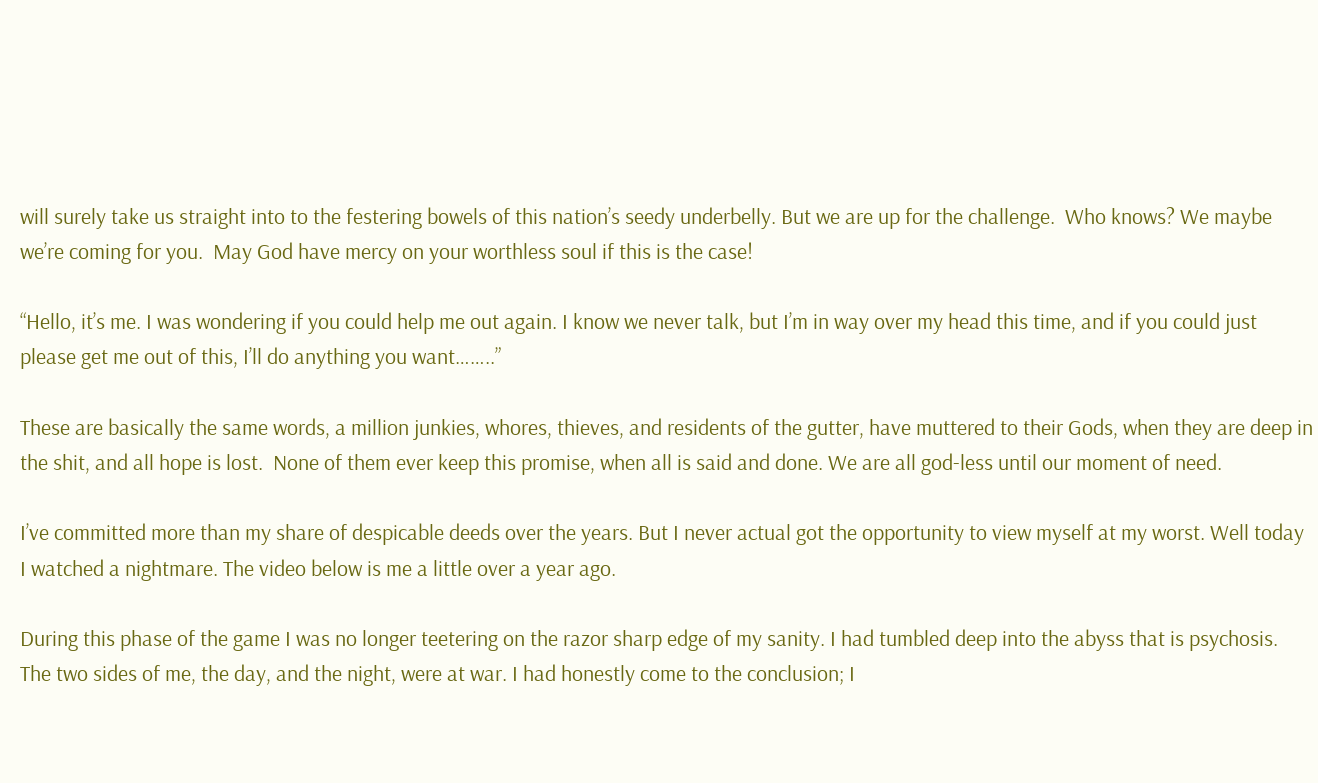will surely take us straight into to the festering bowels of this nation’s seedy underbelly. But we are up for the challenge.  Who knows? We maybe we’re coming for you.  May God have mercy on your worthless soul if this is the case!

“Hello, it’s me. I was wondering if you could help me out again. I know we never talk, but I’m in way over my head this time, and if you could just please get me out of this, I’ll do anything you want……..”

These are basically the same words, a million junkies, whores, thieves, and residents of the gutter, have muttered to their Gods, when they are deep in the shit, and all hope is lost.  None of them ever keep this promise, when all is said and done. We are all god-less until our moment of need.

I’ve committed more than my share of despicable deeds over the years. But I never actual got the opportunity to view myself at my worst. Well today I watched a nightmare. The video below is me a little over a year ago.

During this phase of the game I was no longer teetering on the razor sharp edge of my sanity. I had tumbled deep into the abyss that is psychosis. The two sides of me, the day, and the night, were at war. I had honestly come to the conclusion; I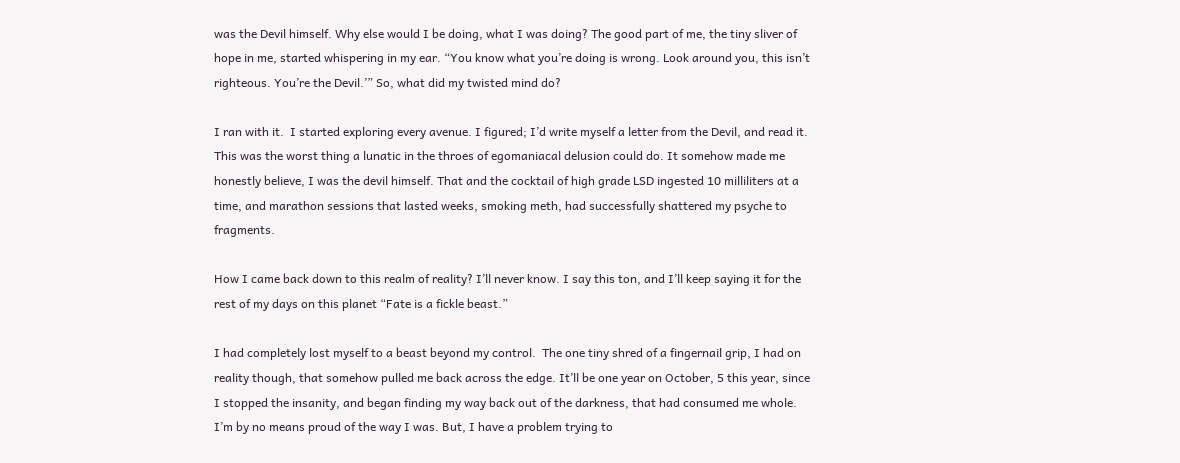was the Devil himself. Why else would I be doing, what I was doing? The good part of me, the tiny sliver of hope in me, started whispering in my ear. “You know what you’re doing is wrong. Look around you, this isn’t righteous. You’re the Devil.’” So, what did my twisted mind do?

I ran with it.  I started exploring every avenue. I figured; I’d write myself a letter from the Devil, and read it.  This was the worst thing a lunatic in the throes of egomaniacal delusion could do. It somehow made me honestly believe, I was the devil himself. That and the cocktail of high grade LSD ingested 10 milliliters at a time, and marathon sessions that lasted weeks, smoking meth, had successfully shattered my psyche to fragments.

How I came back down to this realm of reality? I’ll never know. I say this ton, and I’ll keep saying it for the rest of my days on this planet “Fate is a fickle beast.”

I had completely lost myself to a beast beyond my control.  The one tiny shred of a fingernail grip, I had on reality though, that somehow pulled me back across the edge. It’ll be one year on October, 5 this year, since I stopped the insanity, and began finding my way back out of the darkness, that had consumed me whole. I’m by no means proud of the way I was. But, I have a problem trying to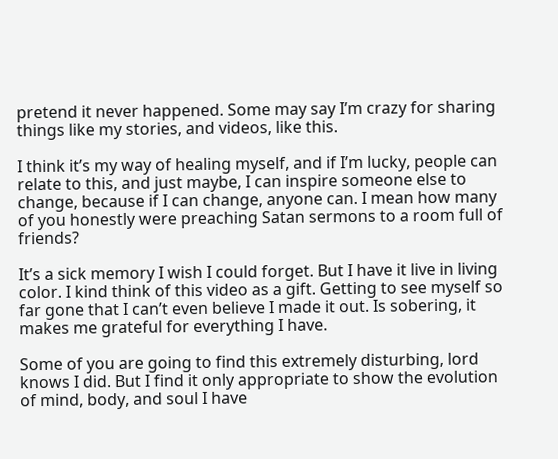pretend it never happened. Some may say I’m crazy for sharing things like my stories, and videos, like this.

I think it’s my way of healing myself, and if I’m lucky, people can relate to this, and just maybe, I can inspire someone else to change, because if I can change, anyone can. I mean how many of you honestly were preaching Satan sermons to a room full of friends?

It’s a sick memory I wish I could forget. But I have it live in living color. I kind think of this video as a gift. Getting to see myself so far gone that I can’t even believe I made it out. Is sobering, it makes me grateful for everything I have.

Some of you are going to find this extremely disturbing, lord knows I did. But I find it only appropriate to show the evolution of mind, body, and soul I have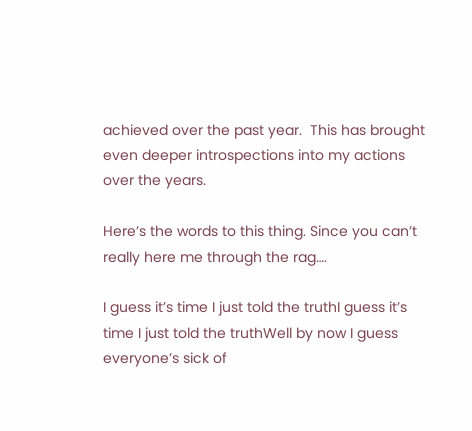achieved over the past year.  This has brought even deeper introspections into my actions over the years.

Here’s the words to this thing. Since you can’t really here me through the rag….

I guess it’s time I just told the truthI guess it’s time I just told the truthWell by now I guess everyone’s sick of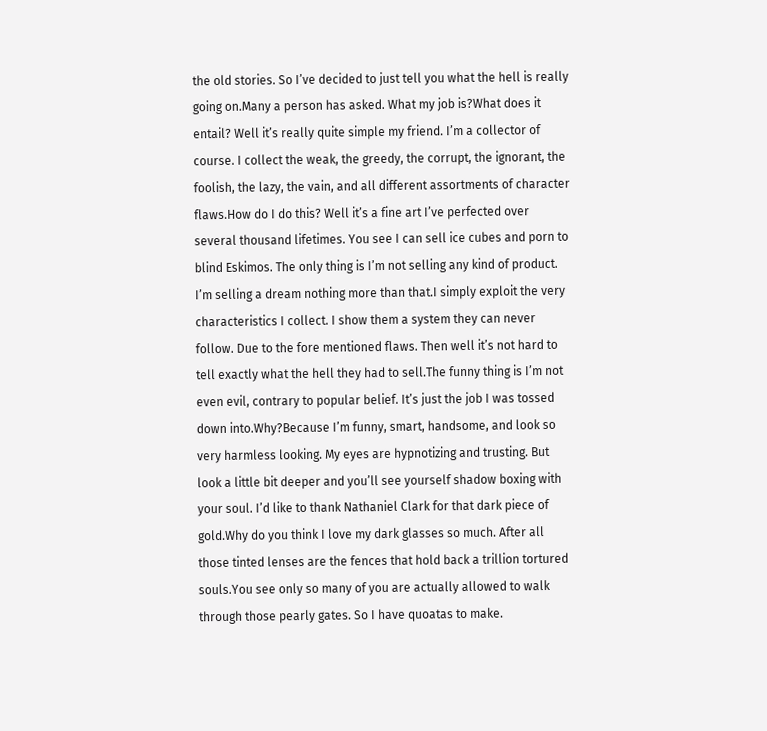the old stories. So I’ve decided to just tell you what the hell is really going on.Many a person has asked. What my job is?What does it entail? Well it’s really quite simple my friend. I’m a collector of course. I collect the weak, the greedy, the corrupt, the ignorant, the foolish, the lazy, the vain, and all different assortments of character flaws.How do I do this? Well it’s a fine art I’ve perfected over several thousand lifetimes. You see I can sell ice cubes and porn to blind Eskimos. The only thing is I’m not selling any kind of product. I’m selling a dream nothing more than that.I simply exploit the very characteristics I collect. I show them a system they can never follow. Due to the fore mentioned flaws. Then well it’s not hard to tell exactly what the hell they had to sell.The funny thing is I’m not even evil, contrary to popular belief. It’s just the job I was tossed down into.Why?Because I’m funny, smart, handsome, and look so very harmless looking. My eyes are hypnotizing and trusting. But look a little bit deeper and you’ll see yourself shadow boxing with your soul. I’d like to thank Nathaniel Clark for that dark piece of gold.Why do you think I love my dark glasses so much. After all those tinted lenses are the fences that hold back a trillion tortured souls.You see only so many of you are actually allowed to walk through those pearly gates. So I have quoatas to make.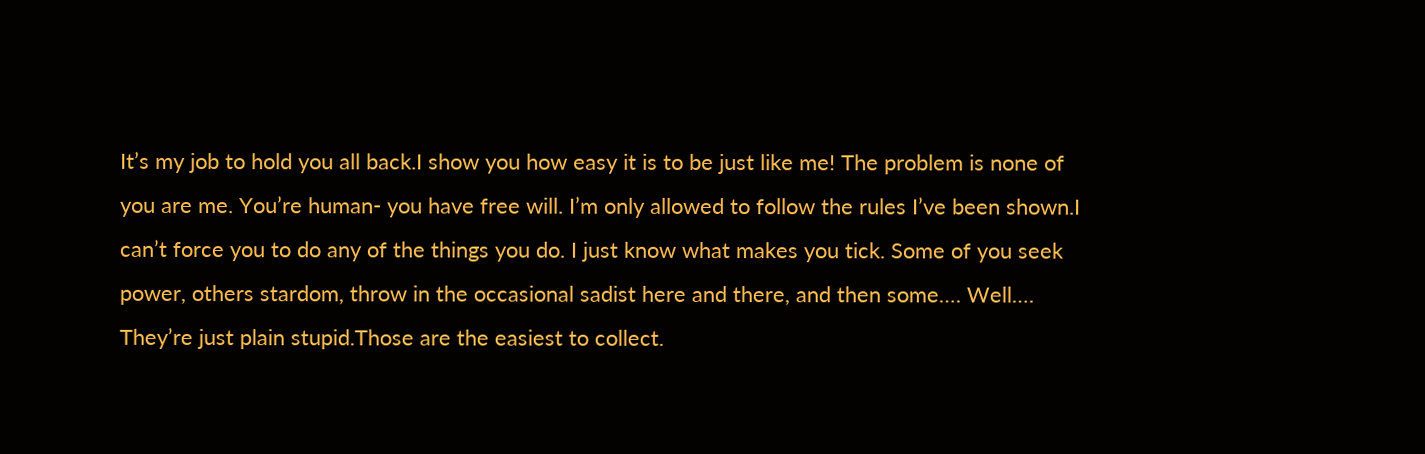It’s my job to hold you all back.I show you how easy it is to be just like me! The problem is none of you are me. You’re human- you have free will. I’m only allowed to follow the rules I’ve been shown.I can’t force you to do any of the things you do. I just know what makes you tick. Some of you seek power, others stardom, throw in the occasional sadist here and there, and then some…. Well…. They’re just plain stupid.Those are the easiest to collect.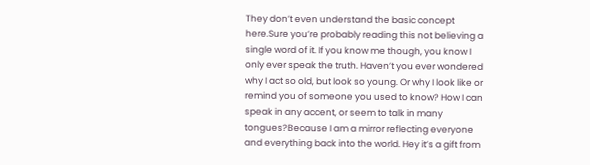They don’t even understand the basic concept here.Sure you’re probably reading this not believing a single word of it. If you know me though, you know I only ever speak the truth. Haven’t you ever wondered why I act so old, but look so young. Or why I look like or remind you of someone you used to know? How I can speak in any accent, or seem to talk in many tongues?Because I am a mirror reflecting everyone and everything back into the world. Hey it’s a gift from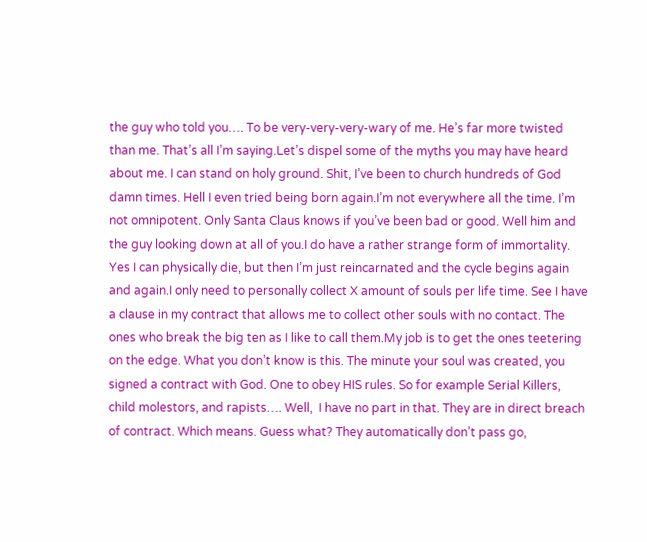the guy who told you…. To be very-very-very-wary of me. He’s far more twisted than me. That’s all I’m saying.Let’s dispel some of the myths you may have heard about me. I can stand on holy ground. Shit, I’ve been to church hundreds of God damn times. Hell I even tried being born again.I’m not everywhere all the time. I’m not omnipotent. Only Santa Claus knows if you’ve been bad or good. Well him and the guy looking down at all of you.I do have a rather strange form of immortality. Yes I can physically die, but then I’m just reincarnated and the cycle begins again and again.I only need to personally collect X amount of souls per life time. See I have a clause in my contract that allows me to collect other souls with no contact. The ones who break the big ten as I like to call them.My job is to get the ones teetering on the edge. What you don’t know is this. The minute your soul was created, you signed a contract with God. One to obey HIS rules. So for example Serial Killers, child molestors, and rapists…. Well,  I have no part in that. They are in direct breach of contract. Which means. Guess what? They automatically don’t pass go,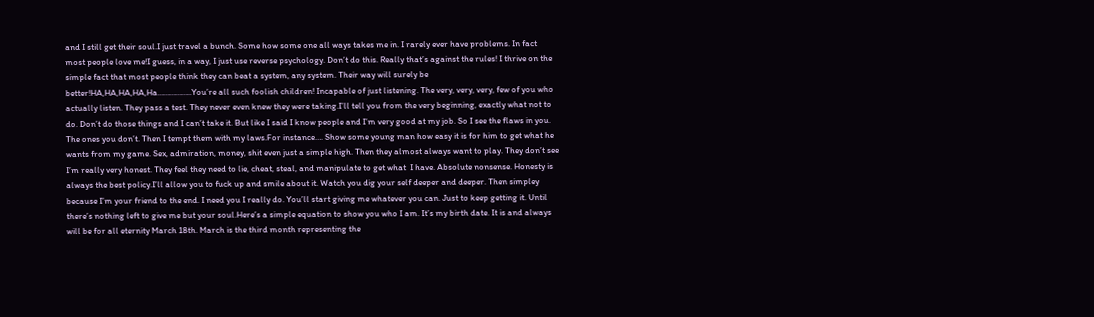and I still get their soul.I just travel a bunch. Some how some one all ways takes me in. I rarely ever have problems. In fact most people love me!I guess, in a way, I just use reverse psychology. Don’t do this. Really that’s against the rules! I thrive on the simple fact that most people think they can beat a system, any system. Their way will surely be better!HA,HA,HA,HA,Ha……………..You’re all such foolish children! Incapable of just listening. The very, very, very, few of you who actually listen. They pass a test. They never even knew they were taking.I’ll tell you from the very beginning, exactly what not to do. Don’t do those things and I can’t take it. But like I said I know people and I’m very good at my job. So I see the flaws in you. The ones you don’t. Then I tempt them with my laws.For instance…. Show some young man how easy it is for him to get what he wants from my game. Sex, admiration, money, shit even just a simple high. Then they almost always want to play. They don’t see I’m really very honest. They feel they need to lie, cheat, steal, and manipulate to get what  I have. Absolute nonsense. Honesty is always the best policy.I’ll allow you to fuck up and smile about it. Watch you dig your self deeper and deeper. Then simpley because I’m your friend to the end. I need you I really do. You’ll start giving me whatever you can. Just to keep getting it. Until there’s nothing left to give me but your soul.Here’s a simple equation to show you who I am. It’s my birth date. It is and always will be for all eternity March 18th. March is the third month representing the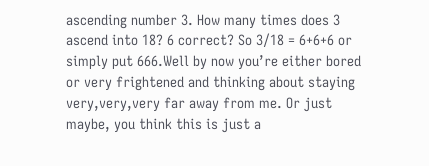ascending number 3. How many times does 3 ascend into 18? 6 correct? So 3/18 = 6+6+6 or simply put 666.Well by now you’re either bored or very frightened and thinking about staying very,very,very far away from me. Or just maybe, you think this is just a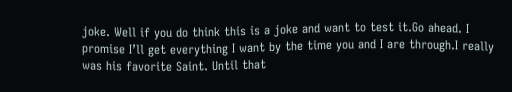joke. Well if you do think this is a joke and want to test it.Go ahead. I promise I’ll get everything I want by the time you and I are through.I really was his favorite Saint. Until that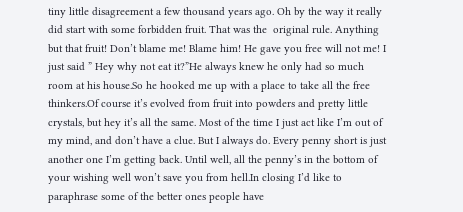tiny little disagreement a few thousand years ago. Oh by the way it really did start with some forbidden fruit. That was the  original rule. Anything but that fruit! Don’t blame me! Blame him! He gave you free will not me! I just said ” Hey why not eat it?”He always knew he only had so much room at his house.So he hooked me up with a place to take all the free thinkers.Of course it’s evolved from fruit into powders and pretty little crystals, but hey it’s all the same. Most of the time I just act like I’m out of my mind, and don’t have a clue. But I always do. Every penny short is just another one I’m getting back. Until well, all the penny’s in the bottom of your wishing well won’t save you from hell.In closing I’d like to paraphrase some of the better ones people have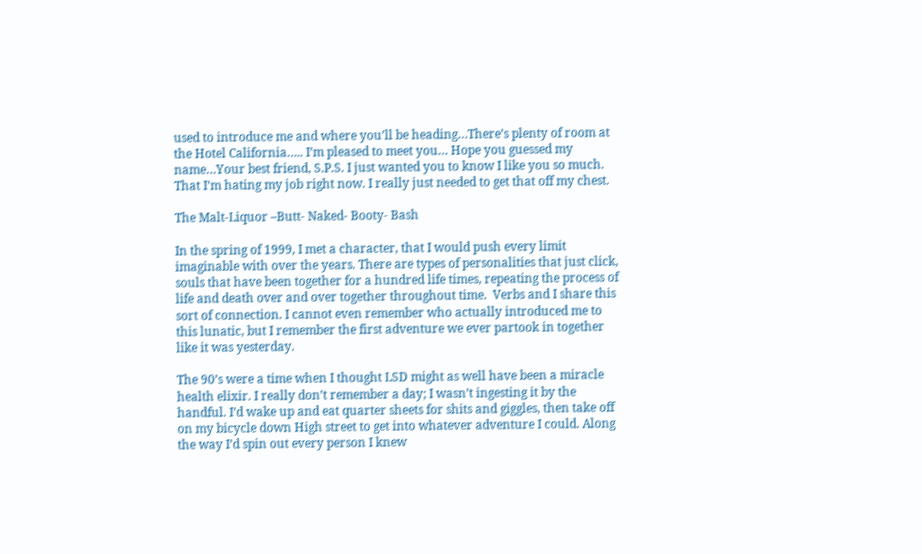used to introduce me and where you’ll be heading…There’s plenty of room at the Hotel California….. I’m pleased to meet you… Hope you guessed my name…Your best friend, S.P.S. I just wanted you to know I like you so much. That I’m hating my job right now. I really just needed to get that off my chest.

The Malt-Liquor –Butt- Naked- Booty- Bash

In the spring of 1999, I met a character, that I would push every limit imaginable with over the years. There are types of personalities that just click, souls that have been together for a hundred life times, repeating the process of life and death over and over together throughout time.  Verbs and I share this sort of connection. I cannot even remember who actually introduced me to this lunatic, but I remember the first adventure we ever partook in together like it was yesterday.

The 90’s were a time when I thought LSD might as well have been a miracle health elixir. I really don’t remember a day; I wasn’t ingesting it by the handful. I’d wake up and eat quarter sheets for shits and giggles, then take off on my bicycle down High street to get into whatever adventure I could. Along the way I’d spin out every person I knew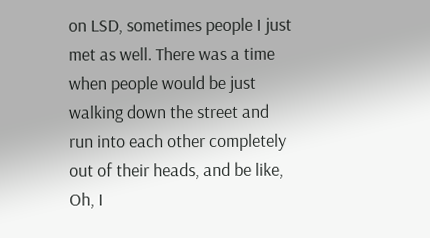on LSD, sometimes people I just met as well. There was a time when people would be just walking down the street and run into each other completely out of their heads, and be like, Oh, I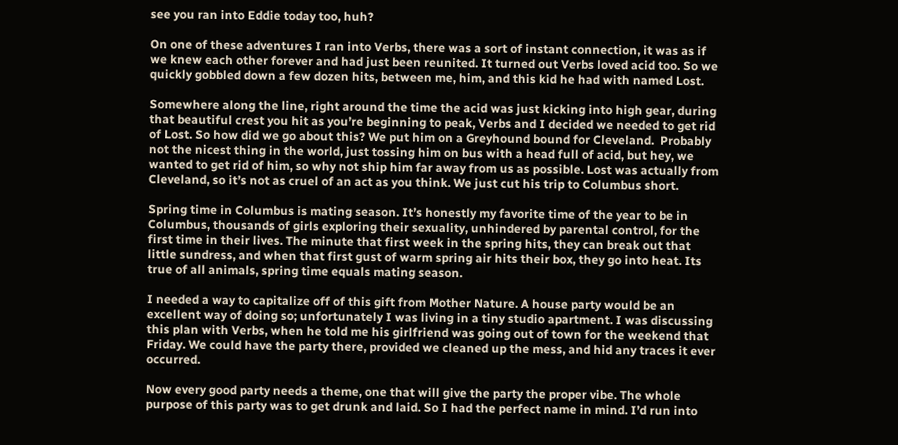see you ran into Eddie today too, huh?

On one of these adventures I ran into Verbs, there was a sort of instant connection, it was as if we knew each other forever and had just been reunited. It turned out Verbs loved acid too. So we quickly gobbled down a few dozen hits, between me, him, and this kid he had with named Lost.

Somewhere along the line, right around the time the acid was just kicking into high gear, during that beautiful crest you hit as you’re beginning to peak, Verbs and I decided we needed to get rid of Lost. So how did we go about this? We put him on a Greyhound bound for Cleveland.  Probably not the nicest thing in the world, just tossing him on bus with a head full of acid, but hey, we wanted to get rid of him, so why not ship him far away from us as possible. Lost was actually from Cleveland, so it’s not as cruel of an act as you think. We just cut his trip to Columbus short.

Spring time in Columbus is mating season. It’s honestly my favorite time of the year to be in Columbus, thousands of girls exploring their sexuality, unhindered by parental control, for the first time in their lives. The minute that first week in the spring hits, they can break out that little sundress, and when that first gust of warm spring air hits their box, they go into heat. Its true of all animals, spring time equals mating season.

I needed a way to capitalize off of this gift from Mother Nature. A house party would be an excellent way of doing so; unfortunately I was living in a tiny studio apartment. I was discussing this plan with Verbs, when he told me his girlfriend was going out of town for the weekend that Friday. We could have the party there, provided we cleaned up the mess, and hid any traces it ever occurred.

Now every good party needs a theme, one that will give the party the proper vibe. The whole purpose of this party was to get drunk and laid. So I had the perfect name in mind. I’d run into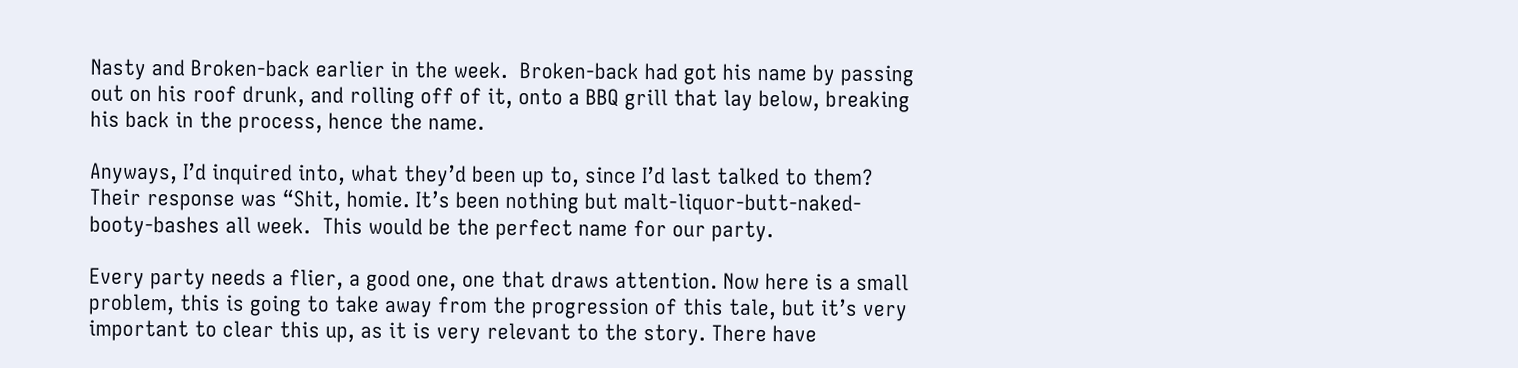Nasty and Broken-back earlier in the week.  Broken-back had got his name by passing out on his roof drunk, and rolling off of it, onto a BBQ grill that lay below, breaking his back in the process, hence the name.

Anyways, I’d inquired into, what they’d been up to, since I’d last talked to them?  Their response was “Shit, homie. It’s been nothing but malt-liquor-butt-naked-booty-bashes all week.  This would be the perfect name for our party.

Every party needs a flier, a good one, one that draws attention. Now here is a small problem, this is going to take away from the progression of this tale, but it’s very important to clear this up, as it is very relevant to the story. There have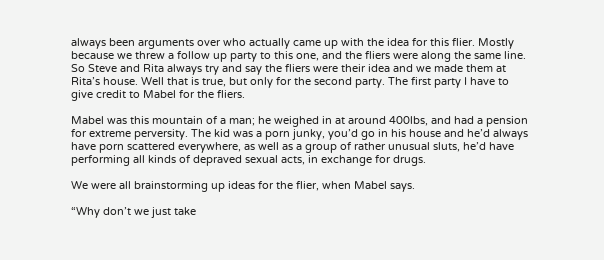always been arguments over who actually came up with the idea for this flier. Mostly because we threw a follow up party to this one, and the fliers were along the same line. So Steve and Rita always try and say the fliers were their idea and we made them at Rita’s house. Well that is true, but only for the second party. The first party I have to give credit to Mabel for the fliers.

Mabel was this mountain of a man; he weighed in at around 400lbs, and had a pension for extreme perversity. The kid was a porn junky, you’d go in his house and he’d always have porn scattered everywhere, as well as a group of rather unusual sluts, he’d have performing all kinds of depraved sexual acts, in exchange for drugs.

We were all brainstorming up ideas for the flier, when Mabel says.

“Why don’t we just take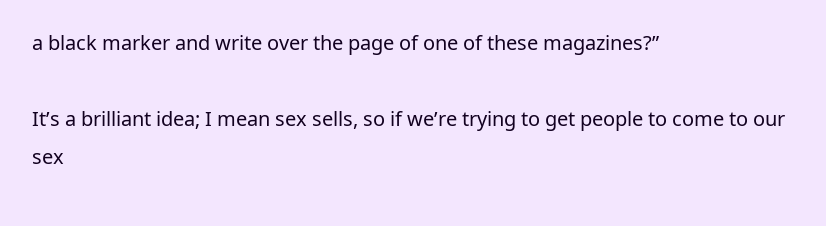a black marker and write over the page of one of these magazines?”

It’s a brilliant idea; I mean sex sells, so if we’re trying to get people to come to our sex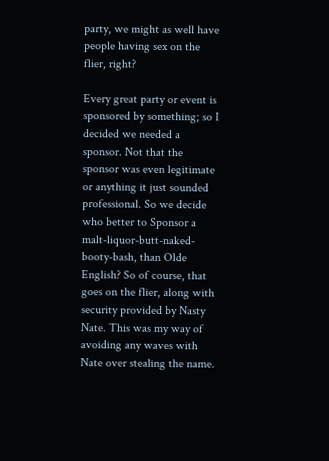party, we might as well have people having sex on the flier, right?

Every great party or event is sponsored by something; so I decided we needed a sponsor. Not that the sponsor was even legitimate or anything it just sounded professional. So we decide who better to Sponsor a malt-liquor-butt-naked-booty-bash, than Olde English? So of course, that goes on the flier, along with security provided by Nasty Nate. This was my way of avoiding any waves with Nate over stealing the name.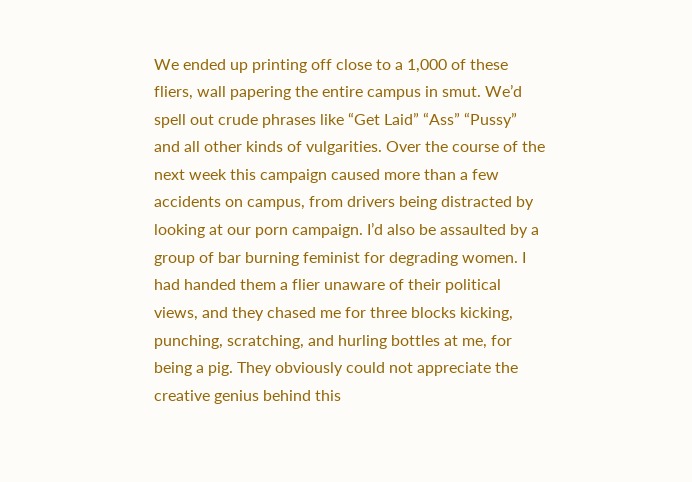We ended up printing off close to a 1,000 of these fliers, wall papering the entire campus in smut. We’d spell out crude phrases like “Get Laid” “Ass” “Pussy” and all other kinds of vulgarities. Over the course of the next week this campaign caused more than a few accidents on campus, from drivers being distracted by looking at our porn campaign. I’d also be assaulted by a group of bar burning feminist for degrading women. I had handed them a flier unaware of their political views, and they chased me for three blocks kicking, punching, scratching, and hurling bottles at me, for being a pig. They obviously could not appreciate the creative genius behind this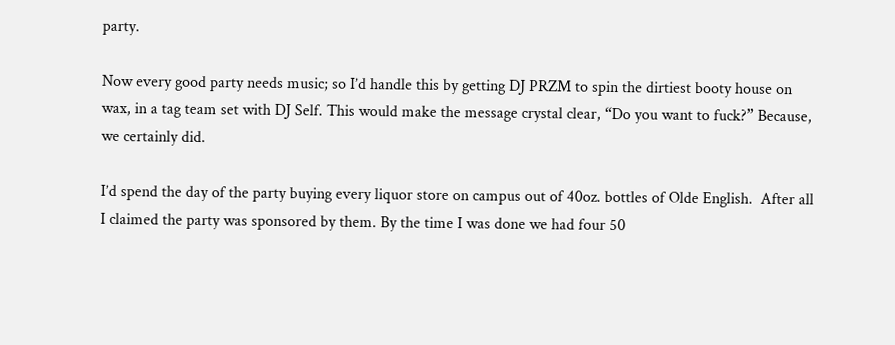party.

Now every good party needs music; so I’d handle this by getting DJ PRZM to spin the dirtiest booty house on wax, in a tag team set with DJ Self. This would make the message crystal clear, “Do you want to fuck?” Because, we certainly did.

I’d spend the day of the party buying every liquor store on campus out of 40oz. bottles of Olde English.  After all I claimed the party was sponsored by them. By the time I was done we had four 50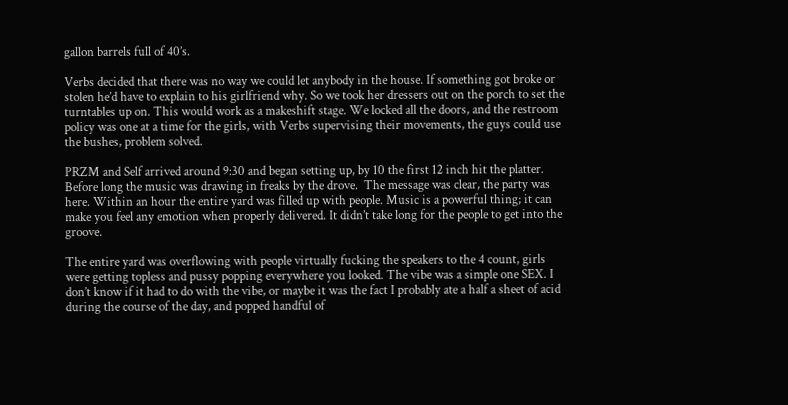gallon barrels full of 40’s.

Verbs decided that there was no way we could let anybody in the house. If something got broke or stolen he’d have to explain to his girlfriend why. So we took her dressers out on the porch to set the turntables up on. This would work as a makeshift stage. We locked all the doors, and the restroom policy was one at a time for the girls, with Verbs supervising their movements, the guys could use the bushes, problem solved.

PRZM and Self arrived around 9:30 and began setting up, by 10 the first 12 inch hit the platter. Before long the music was drawing in freaks by the drove.  The message was clear, the party was here. Within an hour the entire yard was filled up with people. Music is a powerful thing; it can make you feel any emotion when properly delivered. It didn’t take long for the people to get into the groove.

The entire yard was overflowing with people virtually fucking the speakers to the 4 count, girls were getting topless and pussy popping everywhere you looked. The vibe was a simple one SEX. I don’t know if it had to do with the vibe, or maybe it was the fact I probably ate a half a sheet of acid during the course of the day, and popped handful of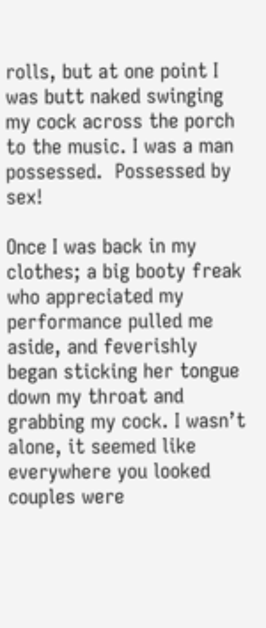rolls, but at one point I was butt naked swinging my cock across the porch to the music. I was a man possessed.  Possessed by sex!

Once I was back in my clothes; a big booty freak who appreciated my performance pulled me aside, and feverishly began sticking her tongue down my throat and grabbing my cock. I wasn’t alone, it seemed like everywhere you looked couples were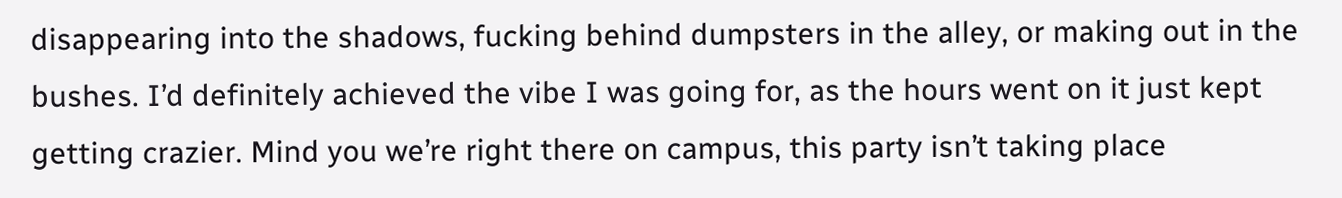disappearing into the shadows, fucking behind dumpsters in the alley, or making out in the bushes. I’d definitely achieved the vibe I was going for, as the hours went on it just kept getting crazier. Mind you we’re right there on campus, this party isn’t taking place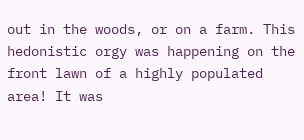out in the woods, or on a farm. This hedonistic orgy was happening on the front lawn of a highly populated area! It was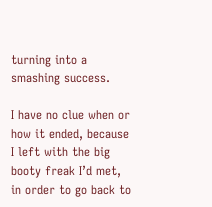turning into a smashing success.

I have no clue when or how it ended, because I left with the big booty freak I’d met, in order to go back to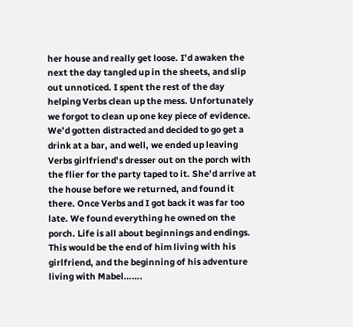her house and really get loose. I’d awaken the next the day tangled up in the sheets, and slip out unnoticed. I spent the rest of the day helping Verbs clean up the mess. Unfortunately we forgot to clean up one key piece of evidence. We’d gotten distracted and decided to go get a drink at a bar, and well, we ended up leaving Verbs girlfriend’s dresser out on the porch with the flier for the party taped to it. She’d arrive at the house before we returned, and found it there. Once Verbs and I got back it was far too late. We found everything he owned on the porch. Life is all about beginnings and endings. This would be the end of him living with his girlfriend, and the beginning of his adventure living with Mabel…….